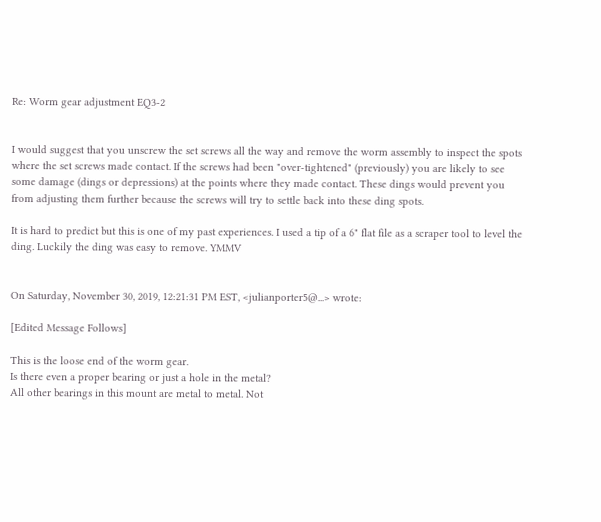Re: Worm gear adjustment EQ3-2


I would suggest that you unscrew the set screws all the way and remove the worm assembly to inspect the spots where the set screws made contact. If the screws had been "over-tightened" (previously) you are likely to see some damage (dings or depressions) at the points where they made contact. These dings would prevent you from adjusting them further because the screws will try to settle back into these ding spots.

It is hard to predict but this is one of my past experiences. I used a tip of a 6" flat file as a scraper tool to level the ding. Luckily the ding was easy to remove. YMMV


On Saturday, November 30, 2019, 12:21:31 PM EST, <julianporter5@...> wrote:

[Edited Message Follows]

This is the loose end of the worm gear.
Is there even a proper bearing or just a hole in the metal?
All other bearings in this mount are metal to metal. Not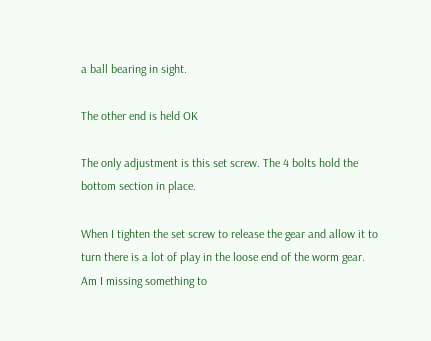a ball bearing in sight.

The other end is held OK

The only adjustment is this set screw. The 4 bolts hold the bottom section in place.

When I tighten the set screw to release the gear and allow it to turn there is a lot of play in the loose end of the worm gear.
Am I missing something to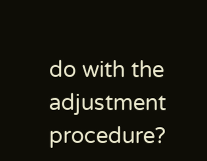do with the adjustment procedure?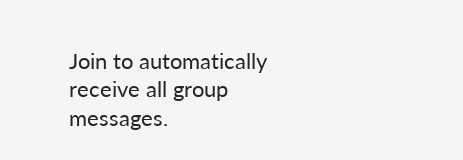Join to automatically receive all group messages.